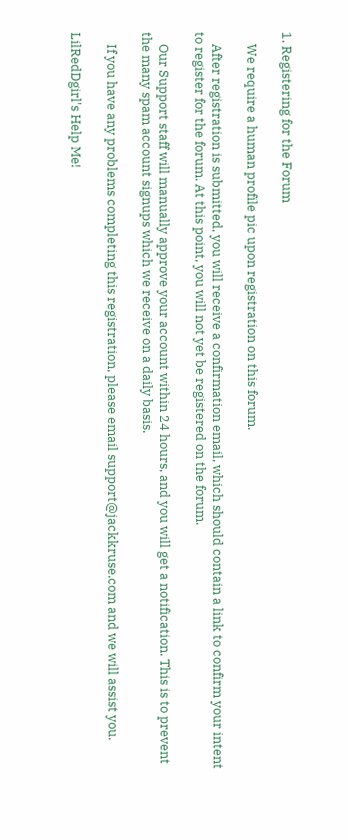1. Registering for the Forum

    We require a human profile pic upon registration on this forum.

    After registration is submitted, you will receive a confirmation email, which should contain a link to confirm your intent to register for the forum. At this point, you will not yet be registered on the forum.

    Our Support staff will manually approve your account within 24 hours, and you will get a notification. This is to prevent the many spam account signups which we receive on a daily basis.

    If you have any problems completing this registration, please email support@jackkruse.com and we will assist you.

LilRedDgirl's Help Me!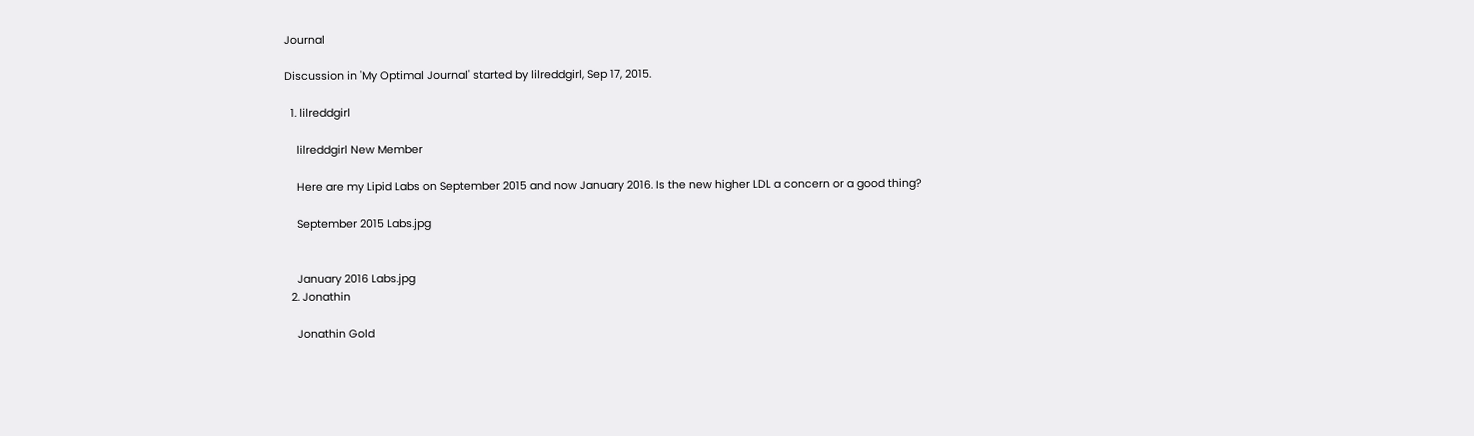Journal

Discussion in 'My Optimal Journal' started by lilreddgirl, Sep 17, 2015.

  1. lilreddgirl

    lilreddgirl New Member

    Here are my Lipid Labs on September 2015 and now January 2016. Is the new higher LDL a concern or a good thing?

    September 2015 Labs.jpg


    January 2016 Labs.jpg
  2. Jonathin

    Jonathin Gold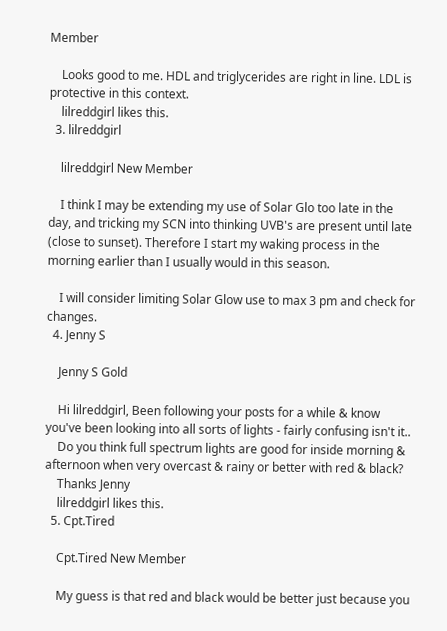Member

    Looks good to me. HDL and triglycerides are right in line. LDL is protective in this context.
    lilreddgirl likes this.
  3. lilreddgirl

    lilreddgirl New Member

    I think I may be extending my use of Solar Glo too late in the day, and tricking my SCN into thinking UVB's are present until late (close to sunset). Therefore I start my waking process in the morning earlier than I usually would in this season.

    I will consider limiting Solar Glow use to max 3 pm and check for changes.
  4. Jenny S

    Jenny S Gold

    Hi lilreddgirl, Been following your posts for a while & know you've been looking into all sorts of lights - fairly confusing isn't it..
    Do you think full spectrum lights are good for inside morning & afternoon when very overcast & rainy or better with red & black?
    Thanks Jenny
    lilreddgirl likes this.
  5. Cpt.Tired

    Cpt.Tired New Member

    My guess is that red and black would be better just because you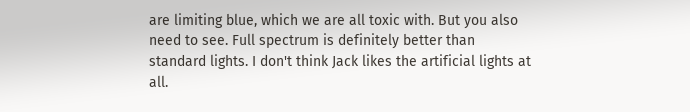are limiting blue, which we are all toxic with. But you also need to see. Full spectrum is definitely better than standard lights. I don't think Jack likes the artificial lights at all.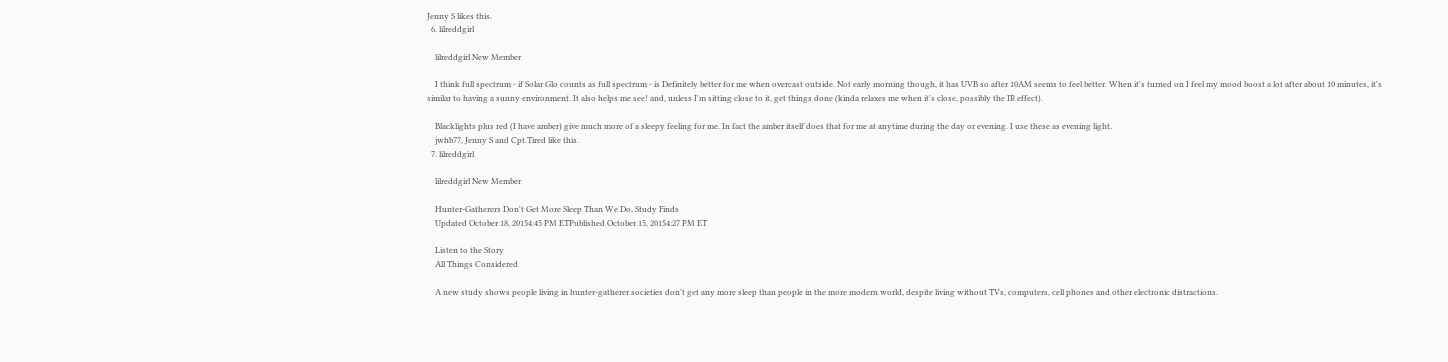Jenny S likes this.
  6. lilreddgirl

    lilreddgirl New Member

    I think full spectrum - if Solar Glo counts as full spectrum - is Definitely better for me when overcast outside. Not early morning though, it has UVB so after 10AM seems to feel better. When it's turned on I feel my mood boost a lot after about 10 minutes, it's similar to having a sunny environment. It also helps me see! and, unless I'm sitting close to it, get things done (kinda relaxes me when it's close, possibly the IR effect).

    Blacklights plus red (I have amber) give much more of a sleepy feeling for me. In fact the amber itself does that for me at anytime during the day or evening. I use these as evening light.
    jwhb77, Jenny S and Cpt.Tired like this.
  7. lilreddgirl

    lilreddgirl New Member

    Hunter-Gatherers Don't Get More Sleep Than We Do, Study Finds
    Updated October 18, 20154:45 PM ETPublished October 15, 20154:27 PM ET

    Listen to the Story
    All Things Considered

    A new study shows people living in hunter-gatherer societies don't get any more sleep than people in the more modern world, despite living without TVs, computers, cell phones and other electronic distractions.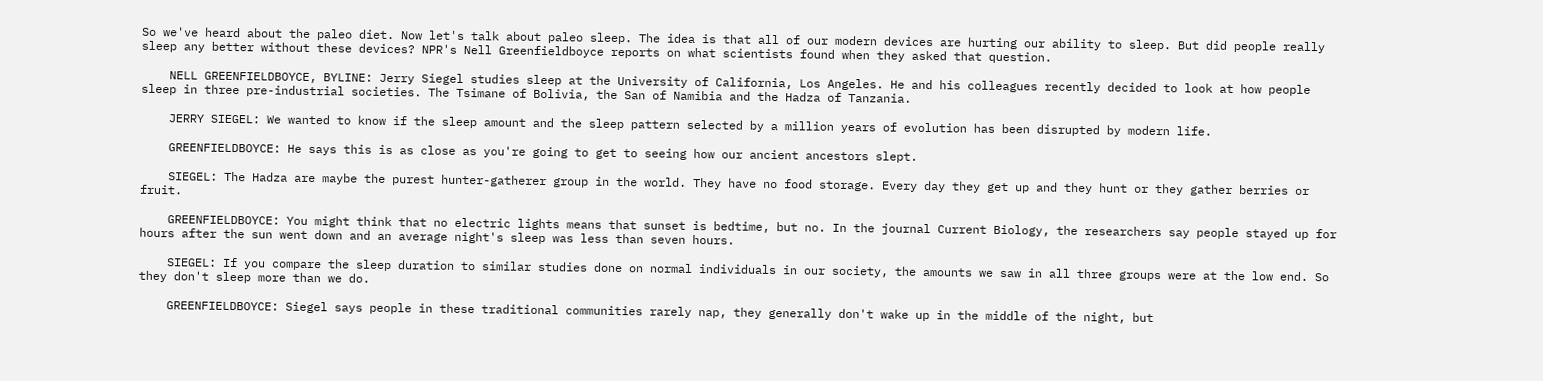So we've heard about the paleo diet. Now let's talk about paleo sleep. The idea is that all of our modern devices are hurting our ability to sleep. But did people really sleep any better without these devices? NPR's Nell Greenfieldboyce reports on what scientists found when they asked that question.

    NELL GREENFIELDBOYCE, BYLINE: Jerry Siegel studies sleep at the University of California, Los Angeles. He and his colleagues recently decided to look at how people sleep in three pre-industrial societies. The Tsimane of Bolivia, the San of Namibia and the Hadza of Tanzania.

    JERRY SIEGEL: We wanted to know if the sleep amount and the sleep pattern selected by a million years of evolution has been disrupted by modern life.

    GREENFIELDBOYCE: He says this is as close as you're going to get to seeing how our ancient ancestors slept.

    SIEGEL: The Hadza are maybe the purest hunter-gatherer group in the world. They have no food storage. Every day they get up and they hunt or they gather berries or fruit.

    GREENFIELDBOYCE: You might think that no electric lights means that sunset is bedtime, but no. In the journal Current Biology, the researchers say people stayed up for hours after the sun went down and an average night's sleep was less than seven hours.

    SIEGEL: If you compare the sleep duration to similar studies done on normal individuals in our society, the amounts we saw in all three groups were at the low end. So they don't sleep more than we do.

    GREENFIELDBOYCE: Siegel says people in these traditional communities rarely nap, they generally don't wake up in the middle of the night, but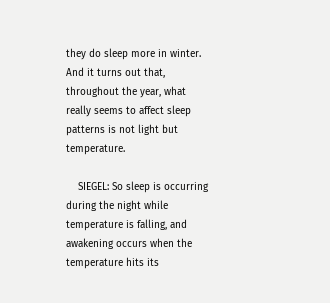they do sleep more in winter. And it turns out that, throughout the year, what really seems to affect sleep patterns is not light but temperature.

    SIEGEL: So sleep is occurring during the night while temperature is falling, and awakening occurs when the temperature hits its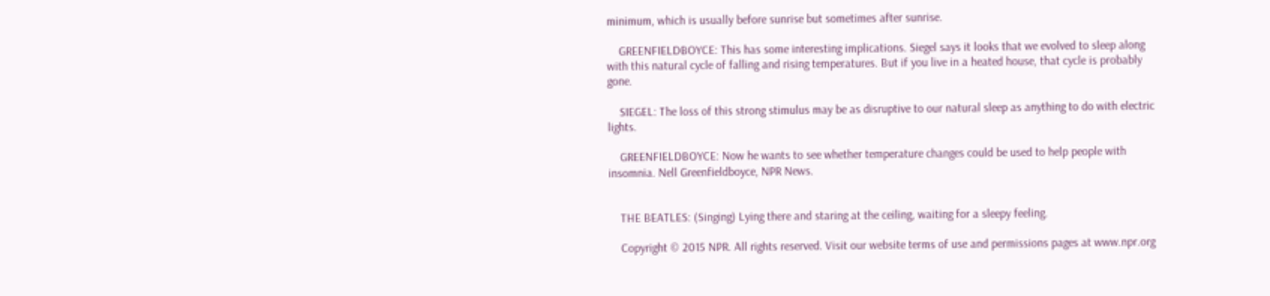minimum, which is usually before sunrise but sometimes after sunrise.

    GREENFIELDBOYCE: This has some interesting implications. Siegel says it looks that we evolved to sleep along with this natural cycle of falling and rising temperatures. But if you live in a heated house, that cycle is probably gone.

    SIEGEL: The loss of this strong stimulus may be as disruptive to our natural sleep as anything to do with electric lights.

    GREENFIELDBOYCE: Now he wants to see whether temperature changes could be used to help people with insomnia. Nell Greenfieldboyce, NPR News.


    THE BEATLES: (Singing) Lying there and staring at the ceiling, waiting for a sleepy feeling.

    Copyright © 2015 NPR. All rights reserved. Visit our website terms of use and permissions pages at www.npr.org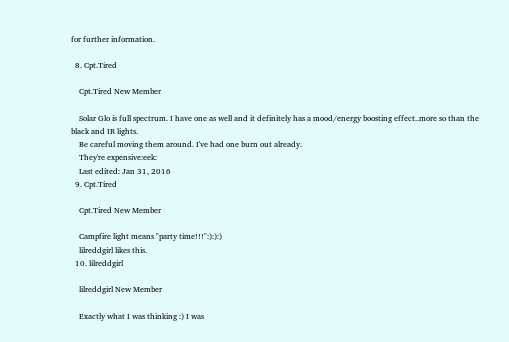for further information.

  8. Cpt.Tired

    Cpt.Tired New Member

    Solar Glo is full spectrum. I have one as well and it definitely has a mood/energy boosting effect..more so than the black and IR lights.
    Be careful moving them around. I've had one burn out already.
    They're expensive:eek:
    Last edited: Jan 31, 2016
  9. Cpt.Tired

    Cpt.Tired New Member

    Campfire light means "party time!!!":):):)
    lilreddgirl likes this.
  10. lilreddgirl

    lilreddgirl New Member

    Exactly what I was thinking :) I was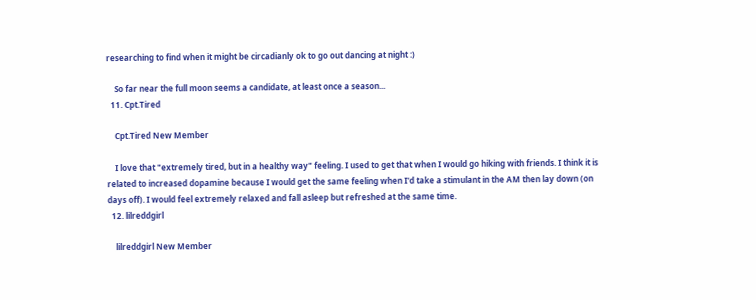researching to find when it might be circadianly ok to go out dancing at night :)

    So far near the full moon seems a candidate, at least once a season...
  11. Cpt.Tired

    Cpt.Tired New Member

    I love that "extremely tired, but in a healthy way" feeling. I used to get that when I would go hiking with friends. I think it is related to increased dopamine because I would get the same feeling when I'd take a stimulant in the AM then lay down (on days off). I would feel extremely relaxed and fall asleep but refreshed at the same time.
  12. lilreddgirl

    lilreddgirl New Member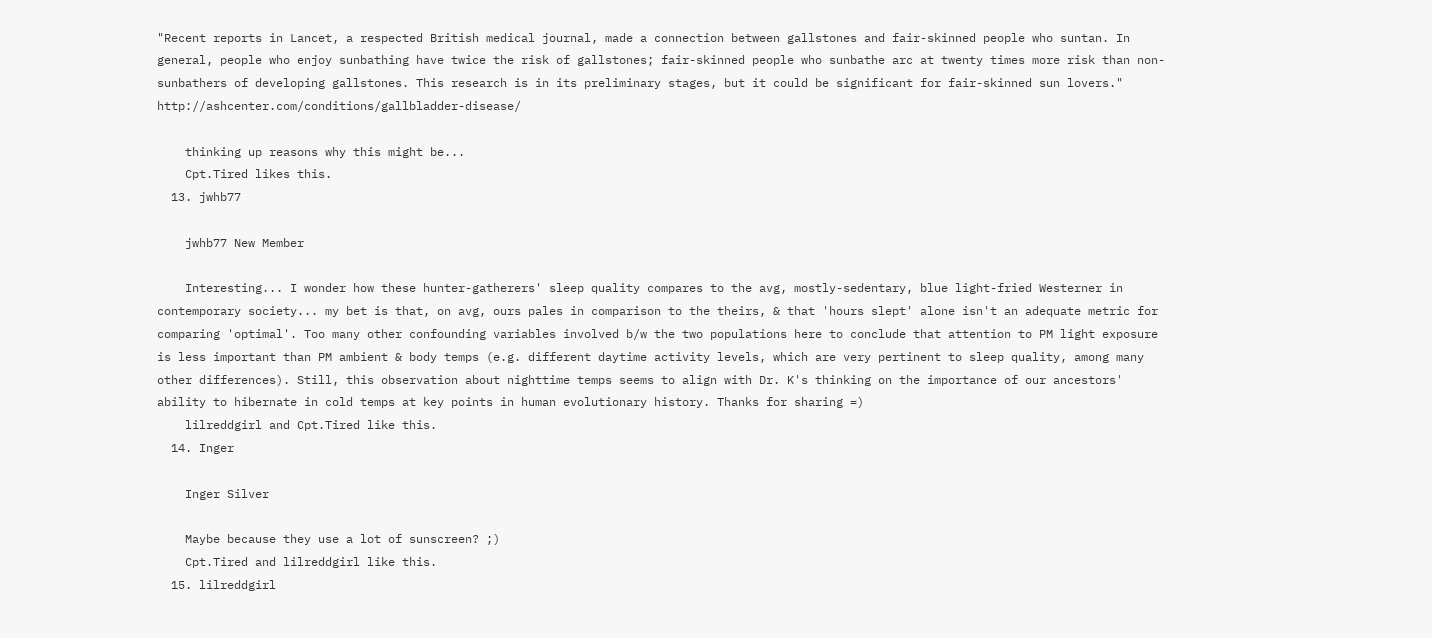"Recent reports in Lancet, a respected British medical journal, made a connection between gallstones and fair-skinned people who suntan. In general, people who enjoy sunbathing have twice the risk of gallstones; fair-skinned people who sunbathe arc at twenty times more risk than non-sunbathers of developing gallstones. This research is in its preliminary stages, but it could be significant for fair-skinned sun lovers." http://ashcenter.com/conditions/gallbladder-disease/

    thinking up reasons why this might be...
    Cpt.Tired likes this.
  13. jwhb77

    jwhb77 New Member

    Interesting... I wonder how these hunter-gatherers' sleep quality compares to the avg, mostly-sedentary, blue light-fried Westerner in contemporary society... my bet is that, on avg, ours pales in comparison to the theirs, & that 'hours slept' alone isn't an adequate metric for comparing 'optimal'. Too many other confounding variables involved b/w the two populations here to conclude that attention to PM light exposure is less important than PM ambient & body temps (e.g. different daytime activity levels, which are very pertinent to sleep quality, among many other differences). Still, this observation about nighttime temps seems to align with Dr. K's thinking on the importance of our ancestors' ability to hibernate in cold temps at key points in human evolutionary history. Thanks for sharing =)
    lilreddgirl and Cpt.Tired like this.
  14. Inger

    Inger Silver

    Maybe because they use a lot of sunscreen? ;)
    Cpt.Tired and lilreddgirl like this.
  15. lilreddgirl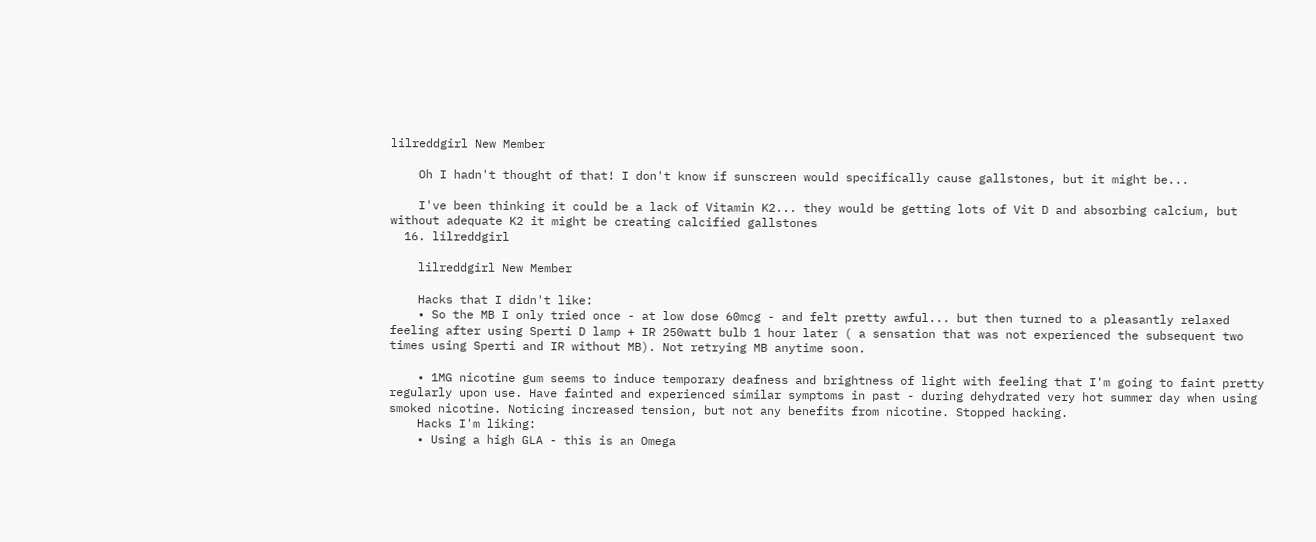lilreddgirl New Member

    Oh I hadn't thought of that! I don't know if sunscreen would specifically cause gallstones, but it might be...

    I've been thinking it could be a lack of Vitamin K2... they would be getting lots of Vit D and absorbing calcium, but without adequate K2 it might be creating calcified gallstones
  16. lilreddgirl

    lilreddgirl New Member

    Hacks that I didn't like:
    • So the MB I only tried once - at low dose 60mcg - and felt pretty awful... but then turned to a pleasantly relaxed feeling after using Sperti D lamp + IR 250watt bulb 1 hour later ( a sensation that was not experienced the subsequent two times using Sperti and IR without MB). Not retrying MB anytime soon.

    • 1MG nicotine gum seems to induce temporary deafness and brightness of light with feeling that I'm going to faint pretty regularly upon use. Have fainted and experienced similar symptoms in past - during dehydrated very hot summer day when using smoked nicotine. Noticing increased tension, but not any benefits from nicotine. Stopped hacking.
    Hacks I'm liking:
    • Using a high GLA - this is an Omega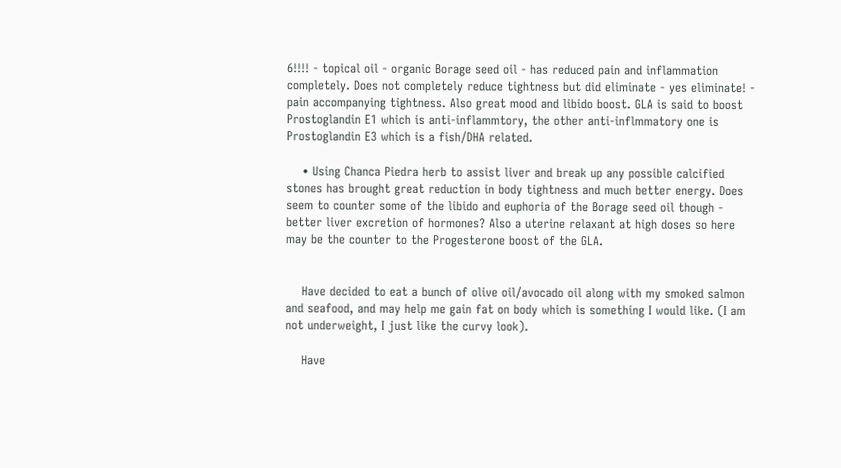6!!!! - topical oil - organic Borage seed oil - has reduced pain and inflammation completely. Does not completely reduce tightness but did eliminate - yes eliminate! - pain accompanying tightness. Also great mood and libido boost. GLA is said to boost Prostoglandin E1 which is anti-inflammtory, the other anti-inflmmatory one is Prostoglandin E3 which is a fish/DHA related.

    • Using Chanca Piedra herb to assist liver and break up any possible calcified stones has brought great reduction in body tightness and much better energy. Does seem to counter some of the libido and euphoria of the Borage seed oil though - better liver excretion of hormones? Also a uterine relaxant at high doses so here may be the counter to the Progesterone boost of the GLA.


    Have decided to eat a bunch of olive oil/avocado oil along with my smoked salmon and seafood, and may help me gain fat on body which is something I would like. (I am not underweight, I just like the curvy look).

    Have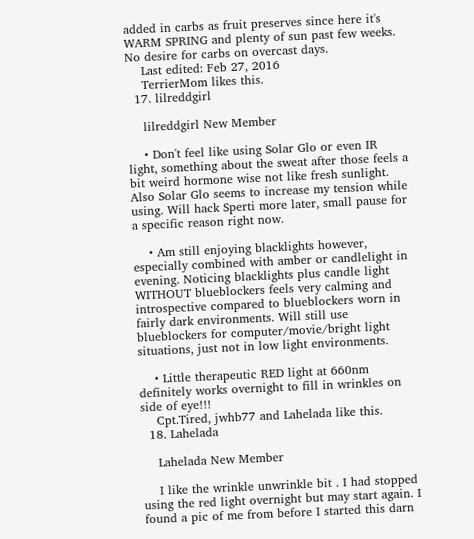added in carbs as fruit preserves since here it's WARM SPRING and plenty of sun past few weeks. No desire for carbs on overcast days.
    Last edited: Feb 27, 2016
    TerrierMom likes this.
  17. lilreddgirl

    lilreddgirl New Member

    • Don't feel like using Solar Glo or even IR light, something about the sweat after those feels a bit weird hormone wise not like fresh sunlight. Also Solar Glo seems to increase my tension while using. Will hack Sperti more later, small pause for a specific reason right now.

    • Am still enjoying blacklights however, especially combined with amber or candlelight in evening. Noticing blacklights plus candle light WITHOUT blueblockers feels very calming and introspective compared to blueblockers worn in fairly dark environments. Will still use blueblockers for computer/movie/bright light situations, just not in low light environments.

    • Little therapeutic RED light at 660nm definitely works overnight to fill in wrinkles on side of eye!!!
    Cpt.Tired, jwhb77 and Lahelada like this.
  18. Lahelada

    Lahelada New Member

    I like the wrinkle unwrinkle bit . I had stopped using the red light overnight but may start again. I found a pic of me from before I started this darn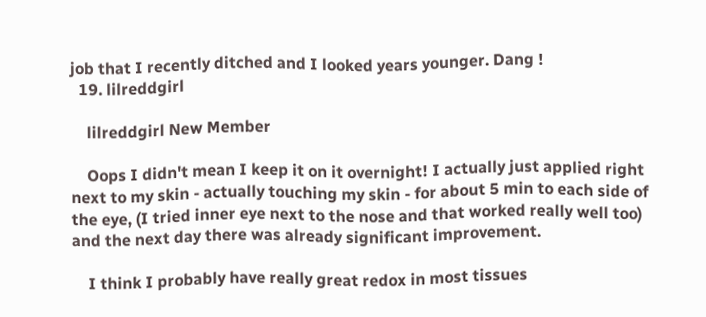job that I recently ditched and I looked years younger. Dang !
  19. lilreddgirl

    lilreddgirl New Member

    Oops I didn't mean I keep it on it overnight! I actually just applied right next to my skin - actually touching my skin - for about 5 min to each side of the eye, (I tried inner eye next to the nose and that worked really well too) and the next day there was already significant improvement.

    I think I probably have really great redox in most tissues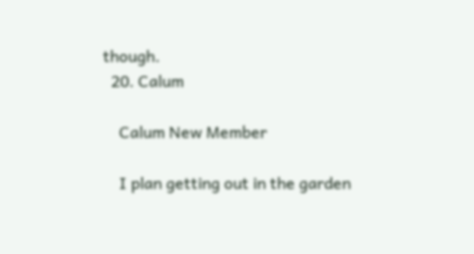though.
  20. Calum

    Calum New Member

    I plan getting out in the garden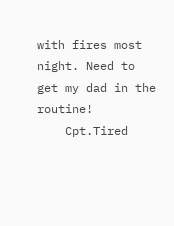with fires most night. Need to get my dad in the routine!
    Cpt.Tired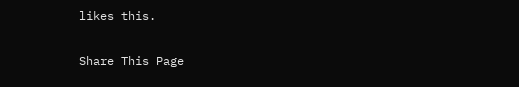likes this.

Share This Page